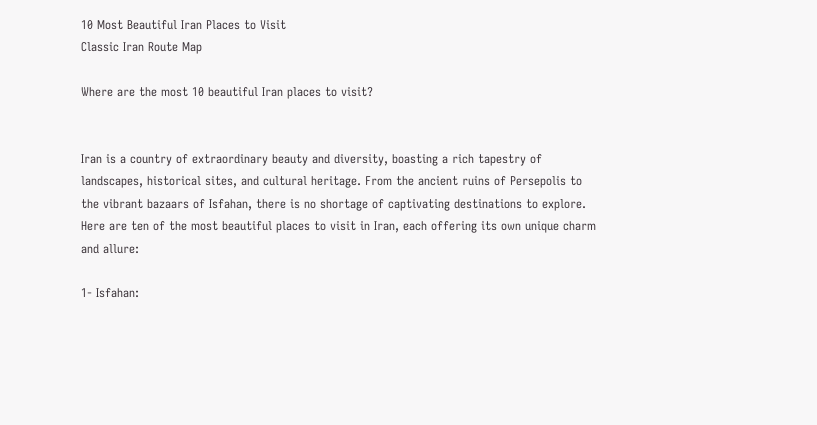10 Most Beautiful Iran Places to Visit
Classic Iran Route Map

Where are the most 10 beautiful Iran places to visit?


Iran is a country of extraordinary beauty and diversity, boasting a rich tapestry of landscapes, historical sites, and cultural heritage. From the ancient ruins of Persepolis to the vibrant bazaars of Isfahan, there is no shortage of captivating destinations to explore. Here are ten of the most beautiful places to visit in Iran, each offering its own unique charm and allure:

1- Isfahan: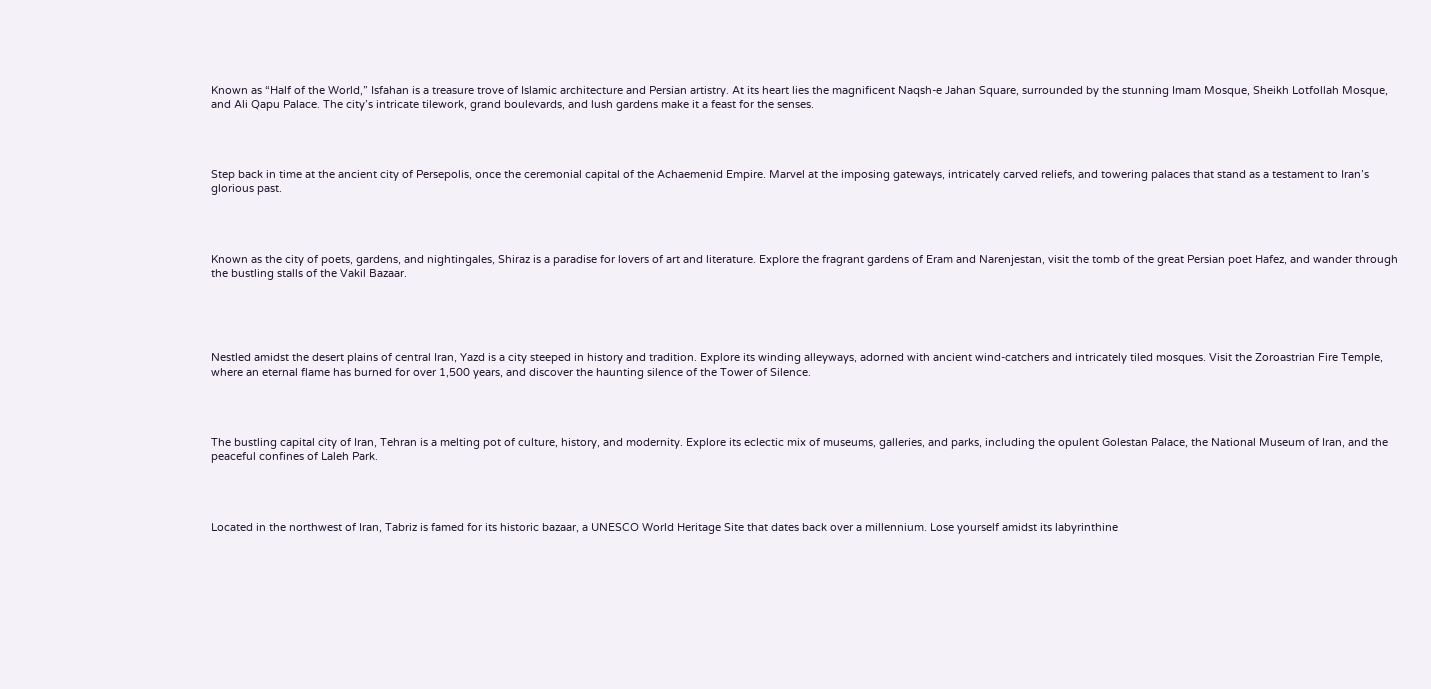Known as “Half of the World,” Isfahan is a treasure trove of Islamic architecture and Persian artistry. At its heart lies the magnificent Naqsh-e Jahan Square, surrounded by the stunning Imam Mosque, Sheikh Lotfollah Mosque, and Ali Qapu Palace. The city’s intricate tilework, grand boulevards, and lush gardens make it a feast for the senses.




Step back in time at the ancient city of Persepolis, once the ceremonial capital of the Achaemenid Empire. Marvel at the imposing gateways, intricately carved reliefs, and towering palaces that stand as a testament to Iran’s glorious past.




Known as the city of poets, gardens, and nightingales, Shiraz is a paradise for lovers of art and literature. Explore the fragrant gardens of Eram and Narenjestan, visit the tomb of the great Persian poet Hafez, and wander through the bustling stalls of the Vakil Bazaar.





Nestled amidst the desert plains of central Iran, Yazd is a city steeped in history and tradition. Explore its winding alleyways, adorned with ancient wind-catchers and intricately tiled mosques. Visit the Zoroastrian Fire Temple, where an eternal flame has burned for over 1,500 years, and discover the haunting silence of the Tower of Silence.




The bustling capital city of Iran, Tehran is a melting pot of culture, history, and modernity. Explore its eclectic mix of museums, galleries, and parks, including the opulent Golestan Palace, the National Museum of Iran, and the peaceful confines of Laleh Park.




Located in the northwest of Iran, Tabriz is famed for its historic bazaar, a UNESCO World Heritage Site that dates back over a millennium. Lose yourself amidst its labyrinthine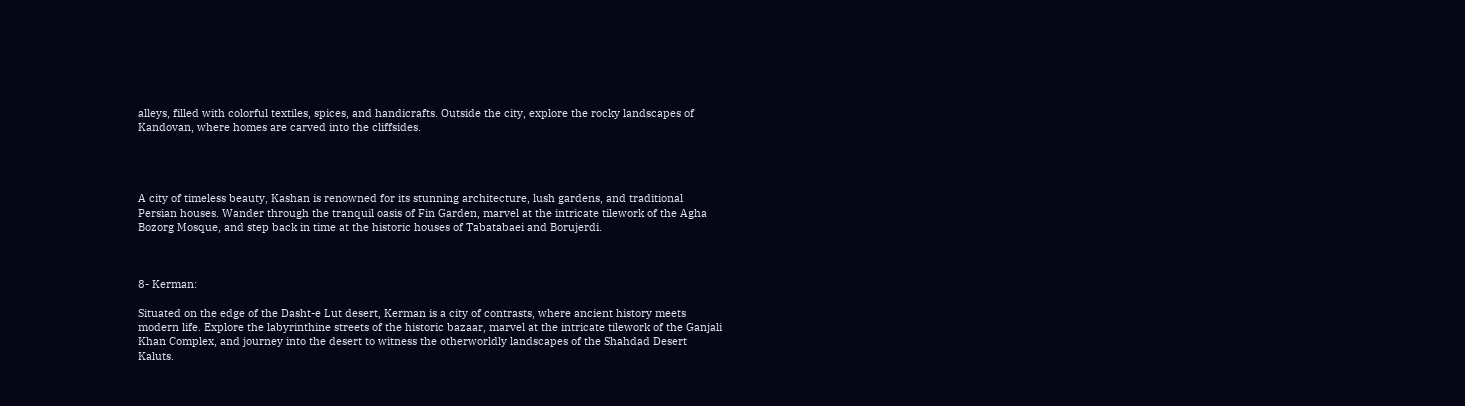alleys, filled with colorful textiles, spices, and handicrafts. Outside the city, explore the rocky landscapes of Kandovan, where homes are carved into the cliffsides.




A city of timeless beauty, Kashan is renowned for its stunning architecture, lush gardens, and traditional Persian houses. Wander through the tranquil oasis of Fin Garden, marvel at the intricate tilework of the Agha Bozorg Mosque, and step back in time at the historic houses of Tabatabaei and Borujerdi.



8- Kerman:

Situated on the edge of the Dasht-e Lut desert, Kerman is a city of contrasts, where ancient history meets modern life. Explore the labyrinthine streets of the historic bazaar, marvel at the intricate tilework of the Ganjali Khan Complex, and journey into the desert to witness the otherworldly landscapes of the Shahdad Desert Kaluts.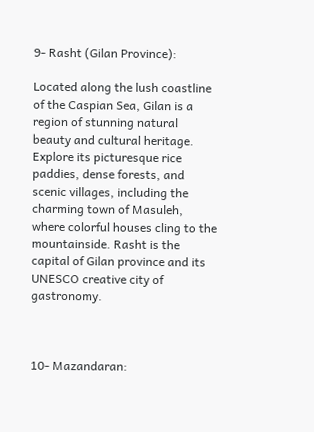9- Rasht (Gilan Province):

Located along the lush coastline of the Caspian Sea, Gilan is a region of stunning natural beauty and cultural heritage. Explore its picturesque rice paddies, dense forests, and scenic villages, including the charming town of Masuleh, where colorful houses cling to the mountainside. Rasht is the capital of Gilan province and its UNESCO creative city of gastronomy.



10- Mazandaran: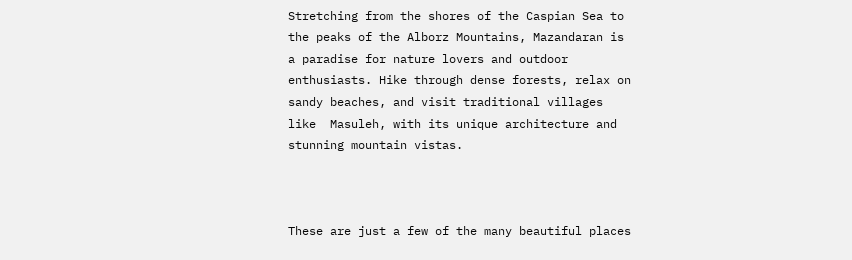Stretching from the shores of the Caspian Sea to the peaks of the Alborz Mountains, Mazandaran is a paradise for nature lovers and outdoor enthusiasts. Hike through dense forests, relax on sandy beaches, and visit traditional villages like  Masuleh, with its unique architecture and stunning mountain vistas.



These are just a few of the many beautiful places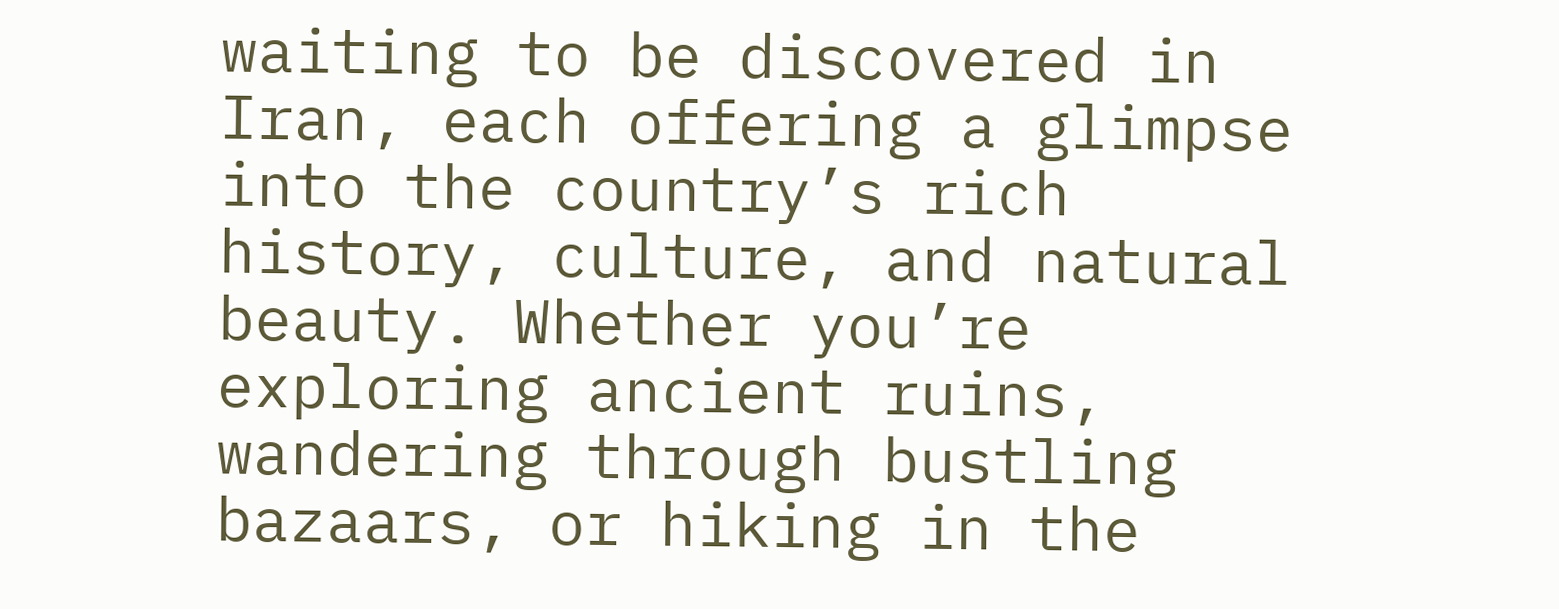waiting to be discovered in Iran, each offering a glimpse into the country’s rich history, culture, and natural beauty. Whether you’re exploring ancient ruins, wandering through bustling bazaars, or hiking in the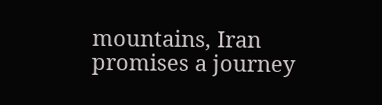mountains, Iran promises a journey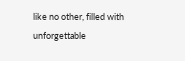like no other, filled with unforgettable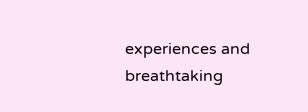experiences and breathtaking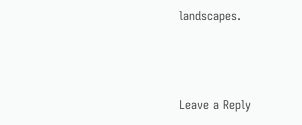landscapes.



Leave a Reply